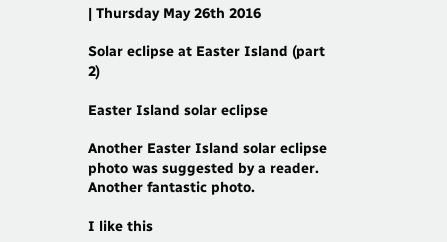| Thursday May 26th 2016

Solar eclipse at Easter Island (part 2)

Easter Island solar eclipse

Another Easter Island solar eclipse photo was suggested by a reader. Another fantastic photo.

I like this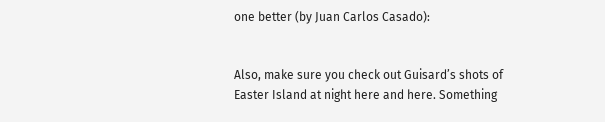one better (by Juan Carlos Casado):


Also, make sure you check out Guisard’s shots of Easter Island at night here and here. Something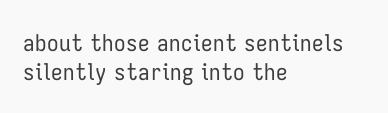about those ancient sentinels silently staring into the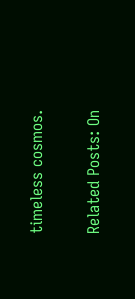timeless cosmos.

Related Posts: On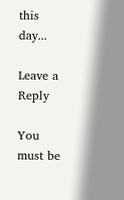this day...

Leave a Reply

You must be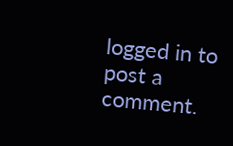logged in to post a comment.